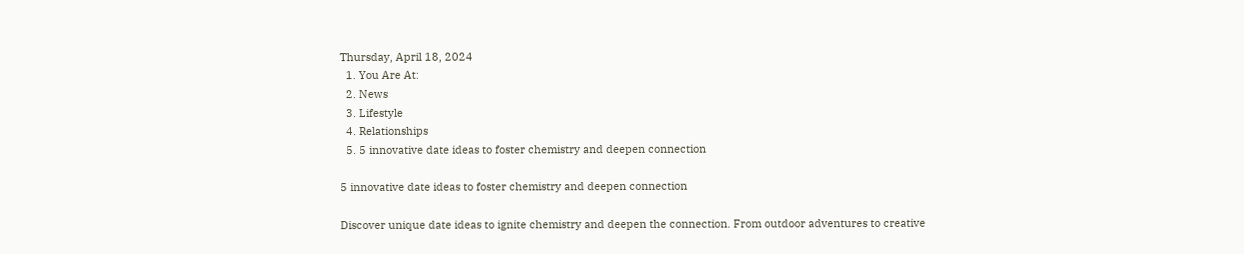Thursday, April 18, 2024
  1. You Are At:
  2. News
  3. Lifestyle
  4. Relationships
  5. 5 innovative date ideas to foster chemistry and deepen connection

5 innovative date ideas to foster chemistry and deepen connection

Discover unique date ideas to ignite chemistry and deepen the connection. From outdoor adventures to creative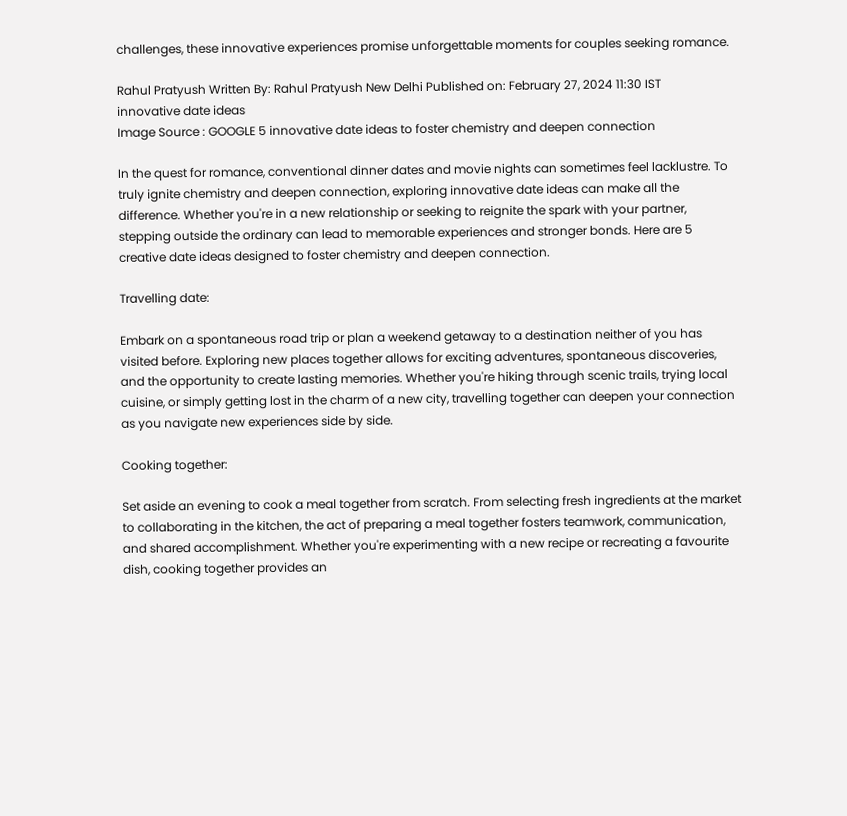challenges, these innovative experiences promise unforgettable moments for couples seeking romance.

Rahul Pratyush Written By: Rahul Pratyush New Delhi Published on: February 27, 2024 11:30 IST
innovative date ideas
Image Source : GOOGLE 5 innovative date ideas to foster chemistry and deepen connection

In the quest for romance, conventional dinner dates and movie nights can sometimes feel lacklustre. To truly ignite chemistry and deepen connection, exploring innovative date ideas can make all the difference. Whether you're in a new relationship or seeking to reignite the spark with your partner, stepping outside the ordinary can lead to memorable experiences and stronger bonds. Here are 5 creative date ideas designed to foster chemistry and deepen connection.

Travelling date:

Embark on a spontaneous road trip or plan a weekend getaway to a destination neither of you has visited before. Exploring new places together allows for exciting adventures, spontaneous discoveries, and the opportunity to create lasting memories. Whether you're hiking through scenic trails, trying local cuisine, or simply getting lost in the charm of a new city, travelling together can deepen your connection as you navigate new experiences side by side.

Cooking together:

Set aside an evening to cook a meal together from scratch. From selecting fresh ingredients at the market to collaborating in the kitchen, the act of preparing a meal together fosters teamwork, communication, and shared accomplishment. Whether you're experimenting with a new recipe or recreating a favourite dish, cooking together provides an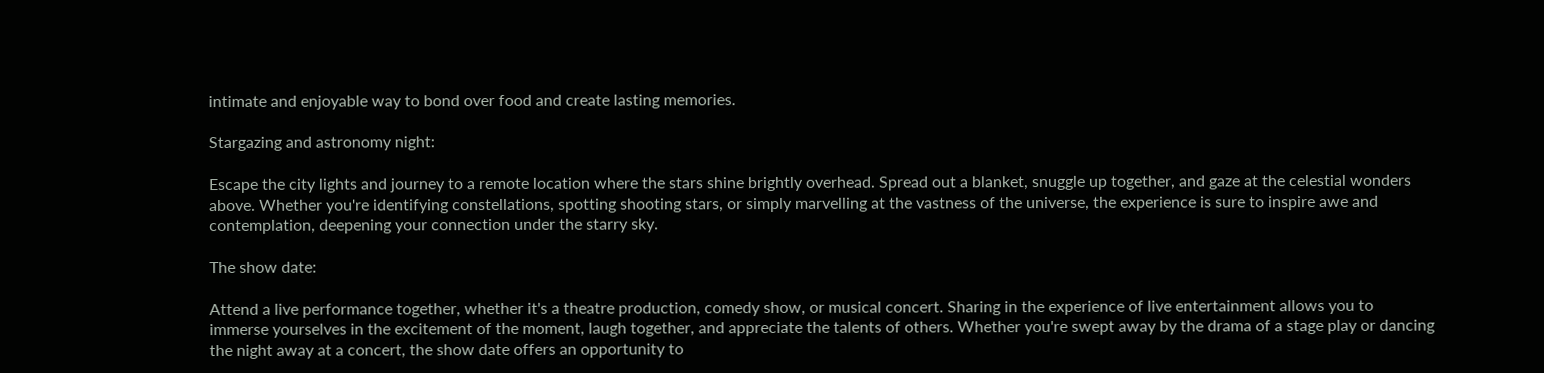intimate and enjoyable way to bond over food and create lasting memories.

Stargazing and astronomy night:

Escape the city lights and journey to a remote location where the stars shine brightly overhead. Spread out a blanket, snuggle up together, and gaze at the celestial wonders above. Whether you're identifying constellations, spotting shooting stars, or simply marvelling at the vastness of the universe, the experience is sure to inspire awe and contemplation, deepening your connection under the starry sky.

The show date:

Attend a live performance together, whether it's a theatre production, comedy show, or musical concert. Sharing in the experience of live entertainment allows you to immerse yourselves in the excitement of the moment, laugh together, and appreciate the talents of others. Whether you're swept away by the drama of a stage play or dancing the night away at a concert, the show date offers an opportunity to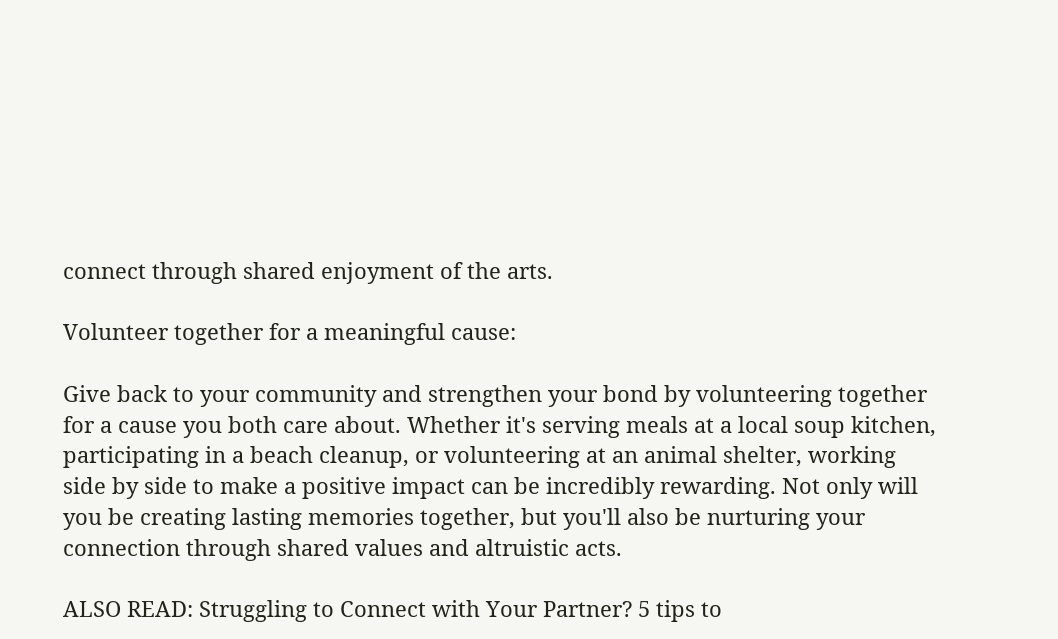connect through shared enjoyment of the arts.

Volunteer together for a meaningful cause:

Give back to your community and strengthen your bond by volunteering together for a cause you both care about. Whether it's serving meals at a local soup kitchen, participating in a beach cleanup, or volunteering at an animal shelter, working side by side to make a positive impact can be incredibly rewarding. Not only will you be creating lasting memories together, but you'll also be nurturing your connection through shared values and altruistic acts.

ALSO READ: Struggling to Connect with Your Partner? 5 tips to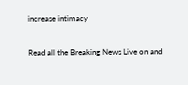increase intimacy


Read all the Breaking News Live on and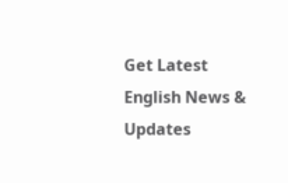Get Latest English News & Updates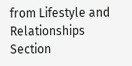from Lifestyle and Relationships Section